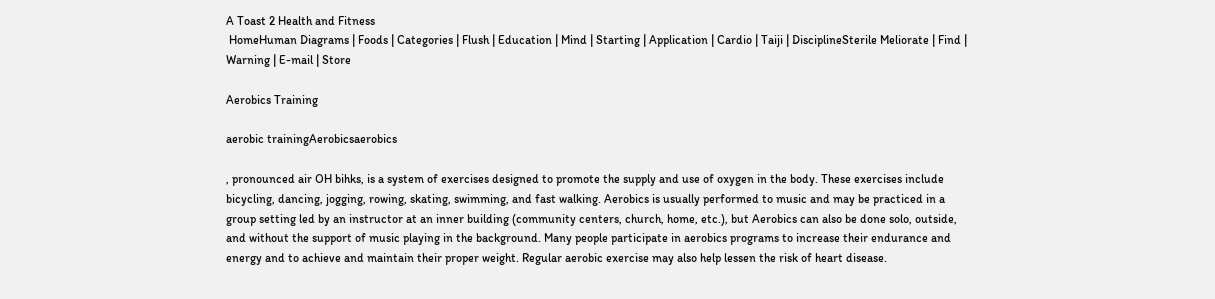A Toast 2 Health and Fitness
 HomeHuman Diagrams | Foods | Categories | Flush | Education | Mind | Starting | Application | Cardio | Taiji | DisciplineSterile Meliorate | Find | Warning | E-mail | Store

Aerobics Training

aerobic trainingAerobicsaerobics

, pronounced air OH bihks, is a system of exercises designed to promote the supply and use of oxygen in the body. These exercises include bicycling, dancing, jogging, rowing, skating, swimming, and fast walking. Aerobics is usually performed to music and may be practiced in a group setting led by an instructor at an inner building (community centers, church, home, etc.), but Aerobics can also be done solo, outside, and without the support of music playing in the background. Many people participate in aerobics programs to increase their endurance and energy and to achieve and maintain their proper weight. Regular aerobic exercise may also help lessen the risk of heart disease.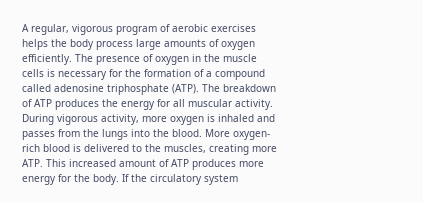A regular, vigorous program of aerobic exercises helps the body process large amounts of oxygen efficiently. The presence of oxygen in the muscle cells is necessary for the formation of a compound called adenosine triphosphate (ATP). The breakdown of ATP produces the energy for all muscular activity. During vigorous activity, more oxygen is inhaled and passes from the lungs into the blood. More oxygen-rich blood is delivered to the muscles, creating more ATP. This increased amount of ATP produces more energy for the body. If the circulatory system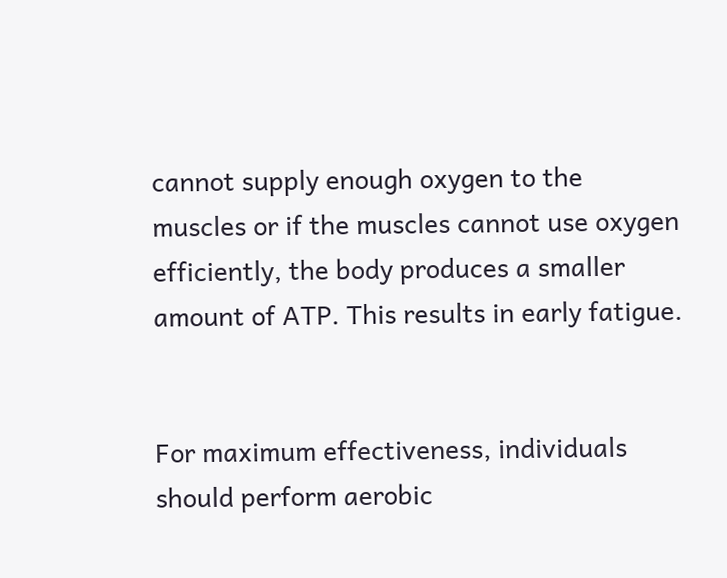cannot supply enough oxygen to the muscles or if the muscles cannot use oxygen efficiently, the body produces a smaller amount of ATP. This results in early fatigue.


For maximum effectiveness, individuals should perform aerobic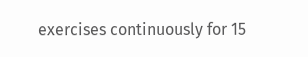exercises continuously for 15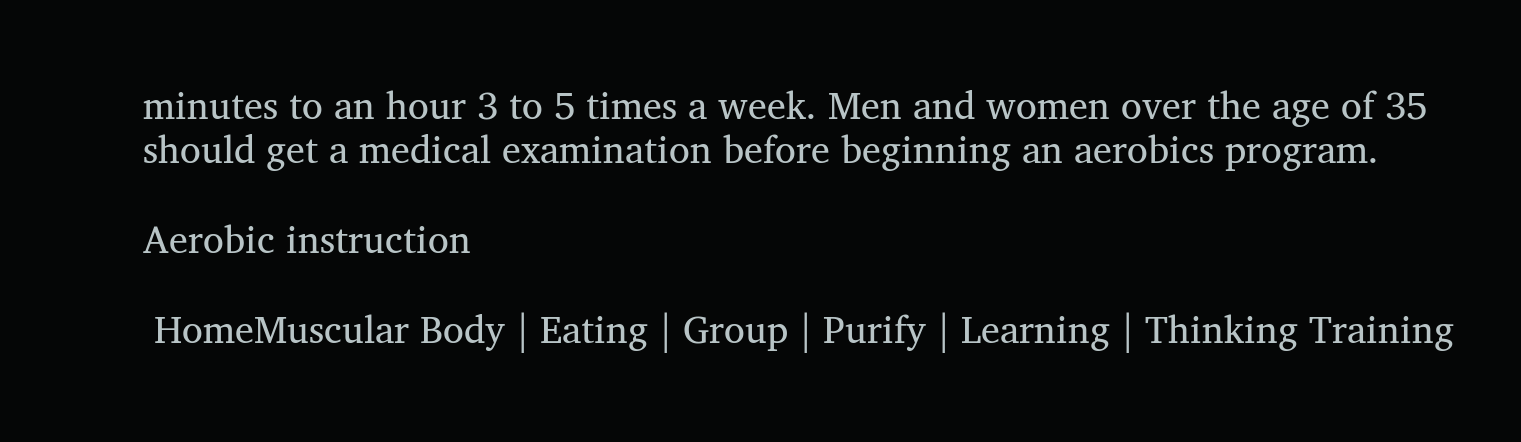minutes to an hour 3 to 5 times a week. Men and women over the age of 35 should get a medical examination before beginning an aerobics program.

Aerobic instruction

 HomeMuscular Body | Eating | Group | Purify | Learning | Thinking Training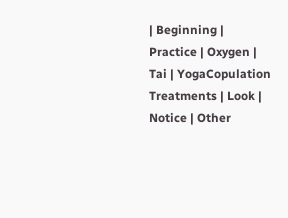| Beginning | Practice | Oxygen | Tai | YogaCopulation Treatments | Look | Notice | Other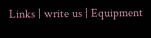Links | write us | Equipment